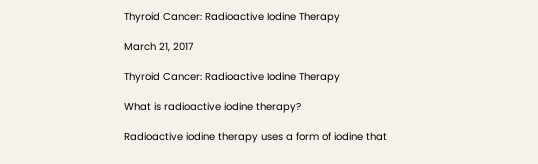Thyroid Cancer: Radioactive Iodine Therapy

March 21, 2017

Thyroid Cancer: Radioactive Iodine Therapy

What is radioactive iodine therapy?

Radioactive iodine therapy uses a form of iodine that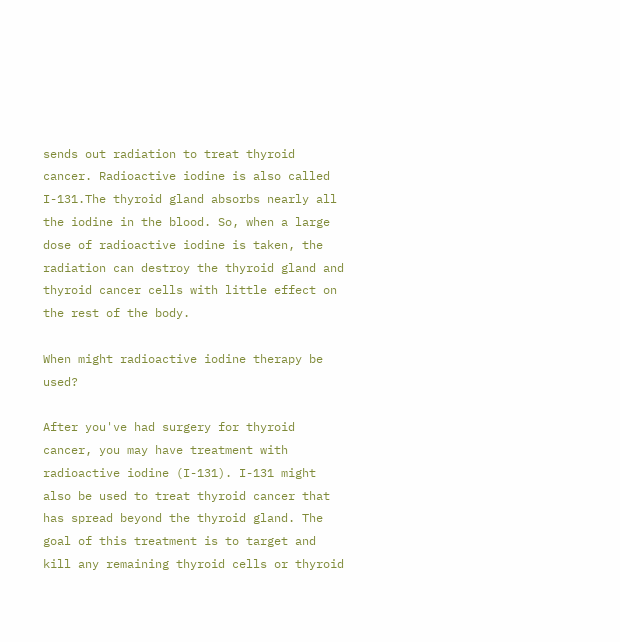sends out radiation to treat thyroid cancer. Radioactive iodine is also called I-131.The thyroid gland absorbs nearly all the iodine in the blood. So, when a large dose of radioactive iodine is taken, the radiation can destroy the thyroid gland and thyroid cancer cells with little effect on the rest of the body.

When might radioactive iodine therapy be used?

After you've had surgery for thyroid cancer, you may have treatment with radioactive iodine (I-131). I-131 might also be used to treat thyroid cancer that has spread beyond the thyroid gland. The goal of this treatment is to target and kill any remaining thyroid cells or thyroid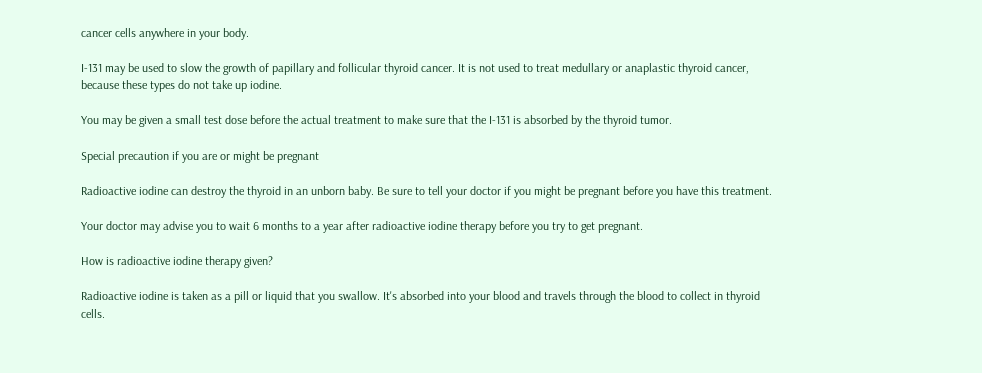cancer cells anywhere in your body.

I-131 may be used to slow the growth of papillary and follicular thyroid cancer. It is not used to treat medullary or anaplastic thyroid cancer, because these types do not take up iodine.

You may be given a small test dose before the actual treatment to make sure that the I-131 is absorbed by the thyroid tumor.

Special precaution if you are or might be pregnant

Radioactive iodine can destroy the thyroid in an unborn baby. Be sure to tell your doctor if you might be pregnant before you have this treatment.

Your doctor may advise you to wait 6 months to a year after radioactive iodine therapy before you try to get pregnant.

How is radioactive iodine therapy given?

Radioactive iodine is taken as a pill or liquid that you swallow. It's absorbed into your blood and travels through the blood to collect in thyroid cells.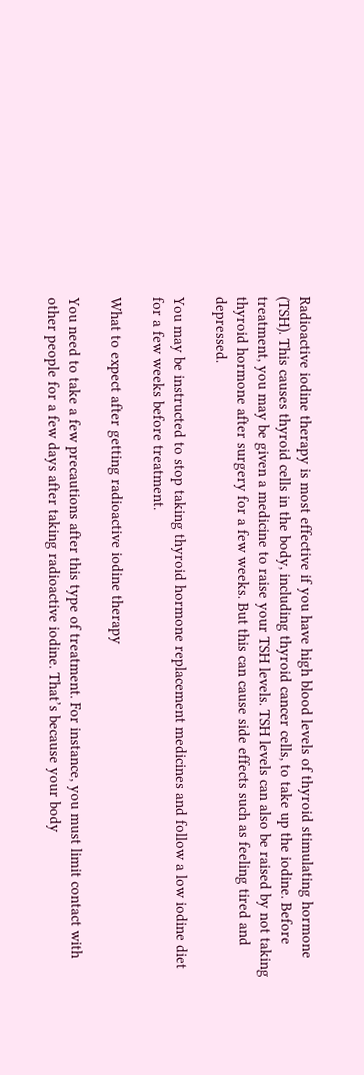Radioactive iodine therapy is most effective if you have high blood levels of thyroid stimulating hormone (TSH). This causes thyroid cells in the body, including thyroid cancer cells, to take up the iodine. Before treatment, you may be given a medicine to raise your TSH levels. TSH levels can also be raised by not taking thyroid hormone after surgery for a few weeks. But this can cause side effects such as feeling tired and depressed.

You may be instructed to stop taking thyroid hormone replacement medicines and follow a low iodine diet for a few weeks before treatment.

What to expect after getting radioactive iodine therapy

You need to take a few precautions after this type of treatment. For instance, you must limit contact with other people for a few days after taking radioactive iodine. That’s because your body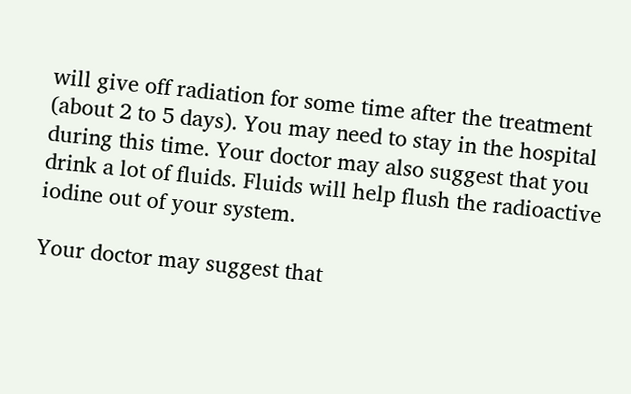will give off radiation for some time after the treatment (about 2 to 5 days). You may need to stay in the hospital during this time. Your doctor may also suggest that you drink a lot of fluids. Fluids will help flush the radioactive iodine out of your system.

Your doctor may suggest that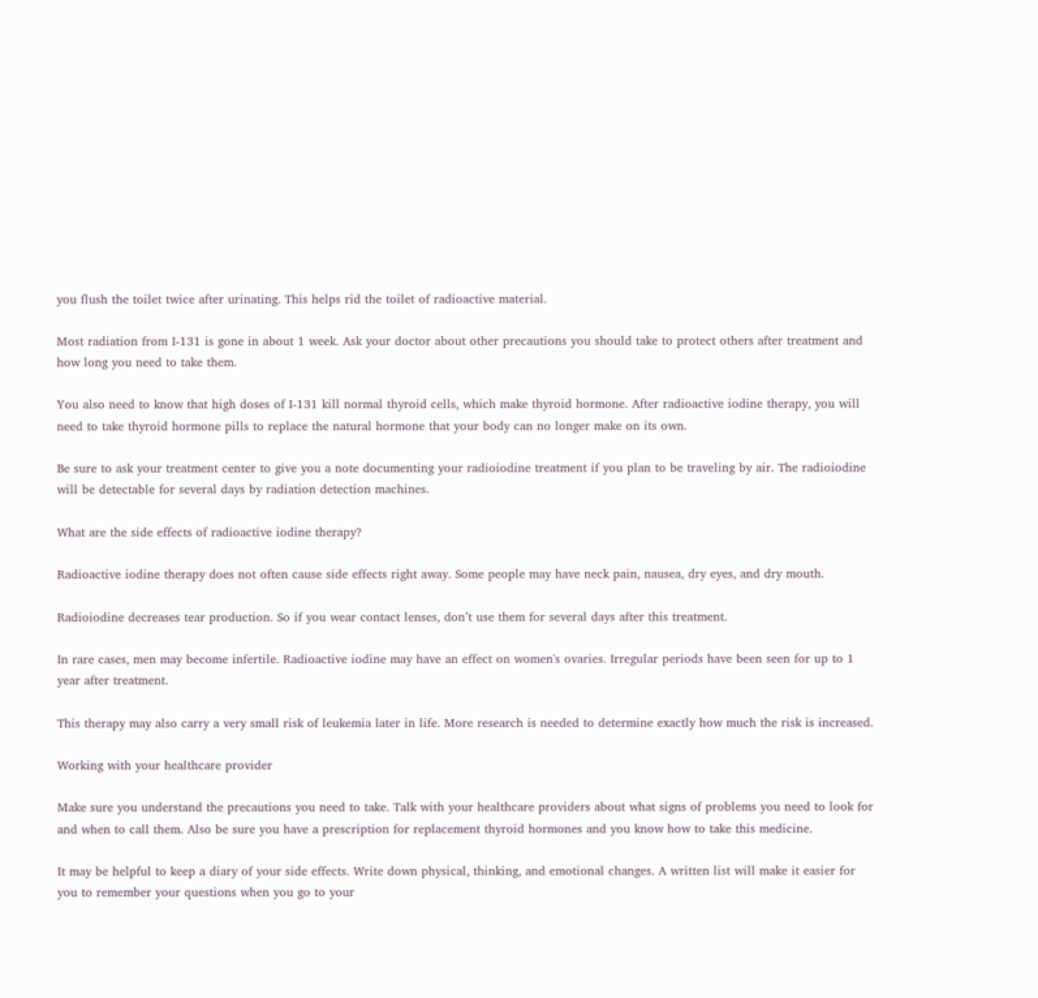you flush the toilet twice after urinating. This helps rid the toilet of radioactive material.

Most radiation from I-131 is gone in about 1 week. Ask your doctor about other precautions you should take to protect others after treatment and how long you need to take them.

You also need to know that high doses of I-131 kill normal thyroid cells, which make thyroid hormone. After radioactive iodine therapy, you will need to take thyroid hormone pills to replace the natural hormone that your body can no longer make on its own.

Be sure to ask your treatment center to give you a note documenting your radioiodine treatment if you plan to be traveling by air. The radioiodine will be detectable for several days by radiation detection machines.

What are the side effects of radioactive iodine therapy?

Radioactive iodine therapy does not often cause side effects right away. Some people may have neck pain, nausea, dry eyes, and dry mouth.

Radioiodine decreases tear production. So if you wear contact lenses, don’t use them for several days after this treatment.

In rare cases, men may become infertile. Radioactive iodine may have an effect on women's ovaries. Irregular periods have been seen for up to 1 year after treatment.

This therapy may also carry a very small risk of leukemia later in life. More research is needed to determine exactly how much the risk is increased.

Working with your healthcare provider

Make sure you understand the precautions you need to take. Talk with your healthcare providers about what signs of problems you need to look for and when to call them. Also be sure you have a prescription for replacement thyroid hormones and you know how to take this medicine.

It may be helpful to keep a diary of your side effects. Write down physical, thinking, and emotional changes. A written list will make it easier for you to remember your questions when you go to your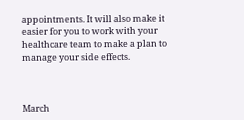appointments. It will also make it easier for you to work with your healthcare team to make a plan to manage your side effects.



March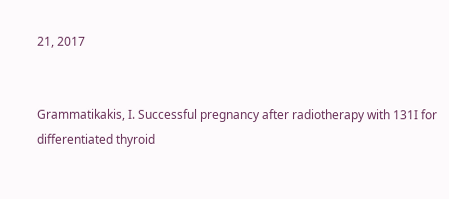21, 2017


Grammatikakis, I. Successful pregnancy after radiotherapy with 131I for differentiated thyroid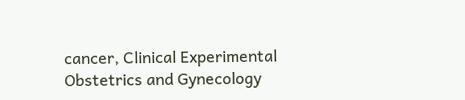cancer, Clinical Experimental Obstetrics and Gynecology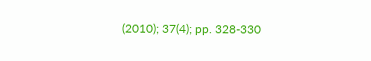(2010); 37(4); pp. 328-330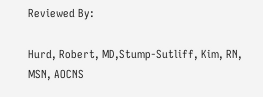Reviewed By:

Hurd, Robert, MD,Stump-Sutliff, Kim, RN, MSN, AOCNS